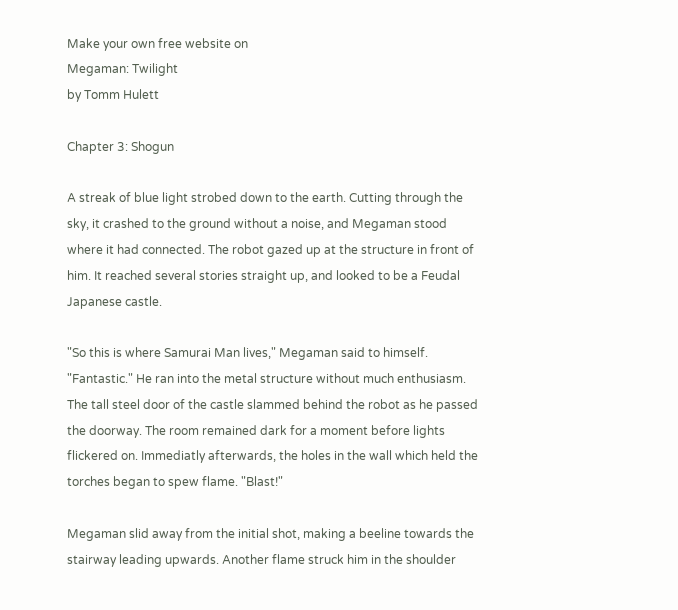Make your own free website on
Megaman: Twilight
by Tomm Hulett

Chapter 3: Shogun

A streak of blue light strobed down to the earth. Cutting through the sky, it crashed to the ground without a noise, and Megaman stood where it had connected. The robot gazed up at the structure in front of him. It reached several stories straight up, and looked to be a Feudal Japanese castle.

"So this is where Samurai Man lives," Megaman said to himself. "Fantastic." He ran into the metal structure without much enthusiasm. The tall steel door of the castle slammed behind the robot as he passed the doorway. The room remained dark for a moment before lights flickered on. Immediatly afterwards, the holes in the wall which held the torches began to spew flame. "Blast!"

Megaman slid away from the initial shot, making a beeline towards the stairway leading upwards. Another flame struck him in the shoulder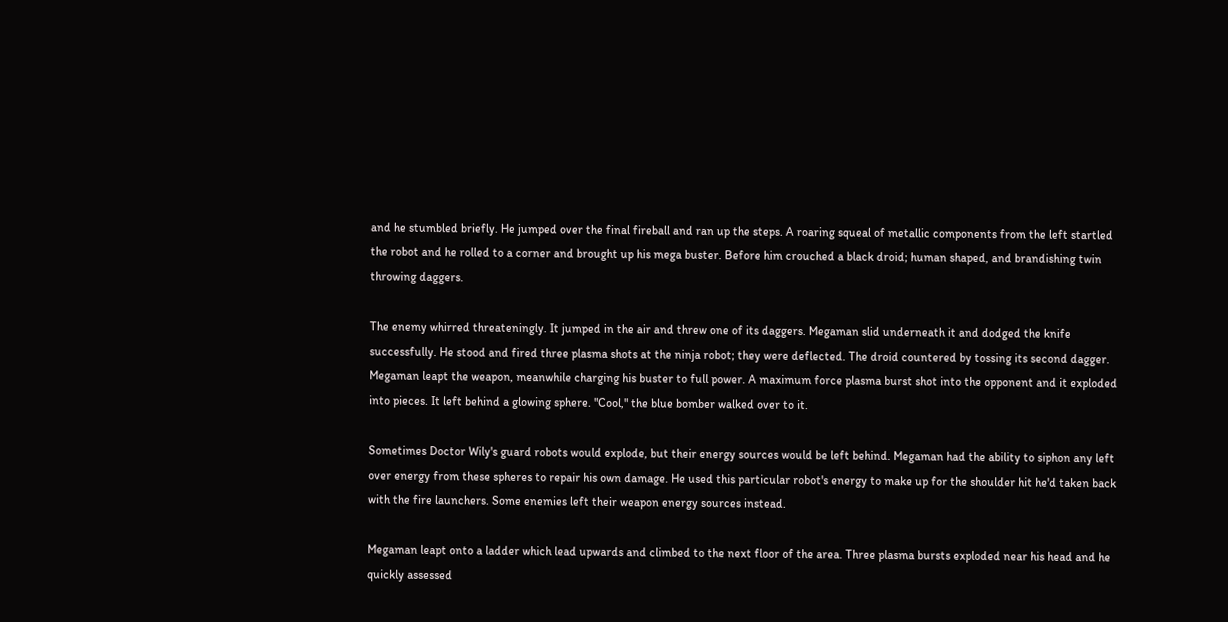and he stumbled briefly. He jumped over the final fireball and ran up the steps. A roaring squeal of metallic components from the left startled the robot and he rolled to a corner and brought up his mega buster. Before him crouched a black droid; human shaped, and brandishing twin throwing daggers.

The enemy whirred threateningly. It jumped in the air and threw one of its daggers. Megaman slid underneath it and dodged the knife successfully. He stood and fired three plasma shots at the ninja robot; they were deflected. The droid countered by tossing its second dagger. Megaman leapt the weapon, meanwhile charging his buster to full power. A maximum force plasma burst shot into the opponent and it exploded into pieces. It left behind a glowing sphere. "Cool," the blue bomber walked over to it.

Sometimes Doctor Wily's guard robots would explode, but their energy sources would be left behind. Megaman had the ability to siphon any left over energy from these spheres to repair his own damage. He used this particular robot's energy to make up for the shoulder hit he'd taken back with the fire launchers. Some enemies left their weapon energy sources instead.

Megaman leapt onto a ladder which lead upwards and climbed to the next floor of the area. Three plasma bursts exploded near his head and he quickly assessed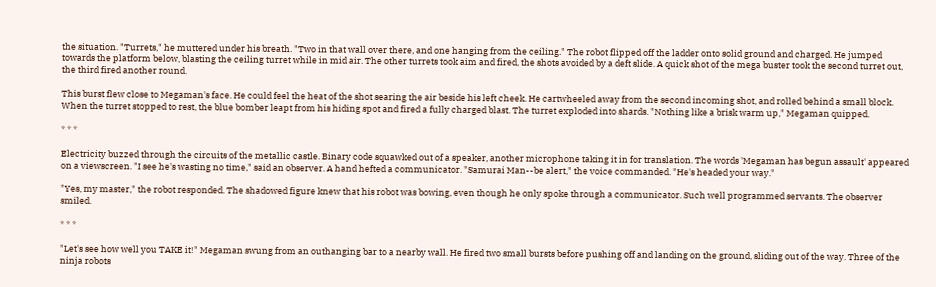the situation. "Turrets," he muttered under his breath. "Two in that wall over there, and one hanging from the ceiling." The robot flipped off the ladder onto solid ground and charged. He jumped towards the platform below, blasting the ceiling turret while in mid air. The other turrets took aim and fired, the shots avoided by a deft slide. A quick shot of the mega buster took the second turret out, the third fired another round.

This burst flew close to Megaman's face. He could feel the heat of the shot searing the air beside his left cheek. He cartwheeled away from the second incoming shot, and rolled behind a small block. When the turret stopped to rest, the blue bomber leapt from his hiding spot and fired a fully charged blast. The turret exploded into shards. "Nothing like a brisk warm up," Megaman quipped.

* * *

Electricity buzzed through the circuits of the metallic castle. Binary code squawked out of a speaker, another microphone taking it in for translation. The words 'Megaman has begun assault' appeared on a viewscreen. "I see he's wasting no time," said an observer. A hand hefted a communicator. "Samurai Man--be alert," the voice commanded. "He's headed your way."

"Yes, my master," the robot responded. The shadowed figure knew that his robot was bowing, even though he only spoke through a communicator. Such well programmed servants. The observer smiled.

* * *

"Let's see how well you TAKE it!" Megaman swung from an outhanging bar to a nearby wall. He fired two small bursts before pushing off and landing on the ground, sliding out of the way. Three of the ninja robots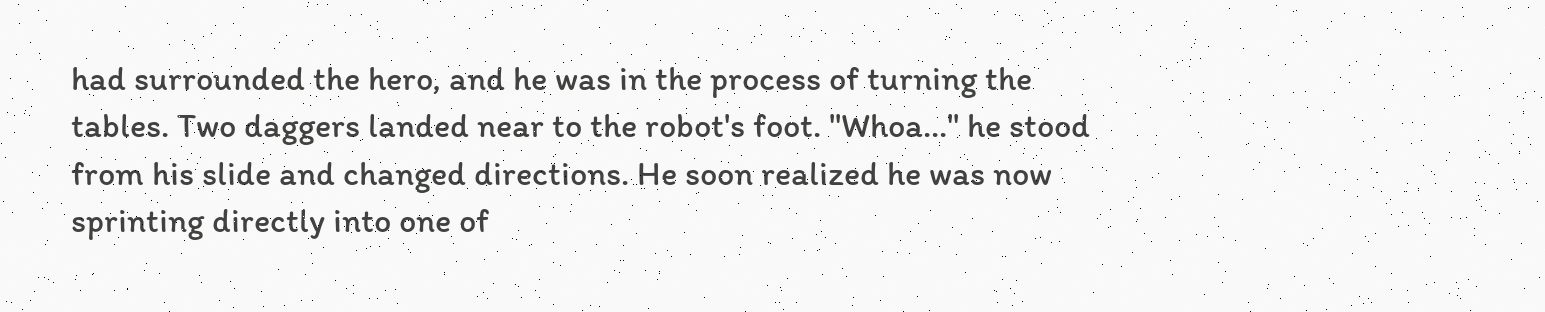had surrounded the hero, and he was in the process of turning the tables. Two daggers landed near to the robot's foot. "Whoa..." he stood from his slide and changed directions. He soon realized he was now sprinting directly into one of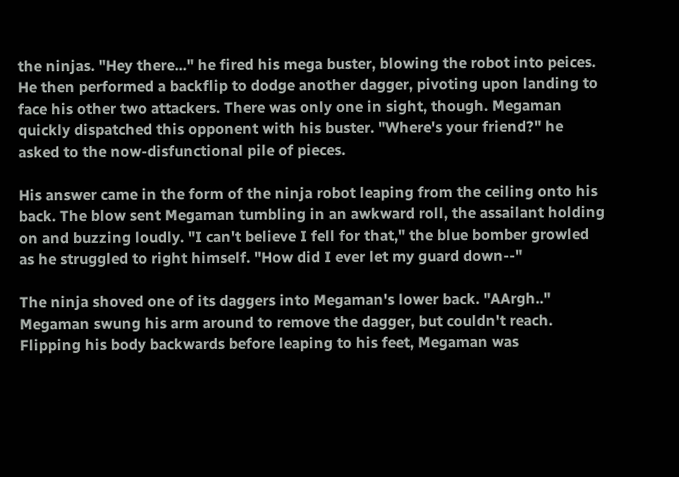the ninjas. "Hey there..." he fired his mega buster, blowing the robot into peices. He then performed a backflip to dodge another dagger, pivoting upon landing to face his other two attackers. There was only one in sight, though. Megaman quickly dispatched this opponent with his buster. "Where's your friend?" he asked to the now-disfunctional pile of pieces.

His answer came in the form of the ninja robot leaping from the ceiling onto his back. The blow sent Megaman tumbling in an awkward roll, the assailant holding on and buzzing loudly. "I can't believe I fell for that," the blue bomber growled as he struggled to right himself. "How did I ever let my guard down--"

The ninja shoved one of its daggers into Megaman's lower back. "AArgh.." Megaman swung his arm around to remove the dagger, but couldn't reach. Flipping his body backwards before leaping to his feet, Megaman was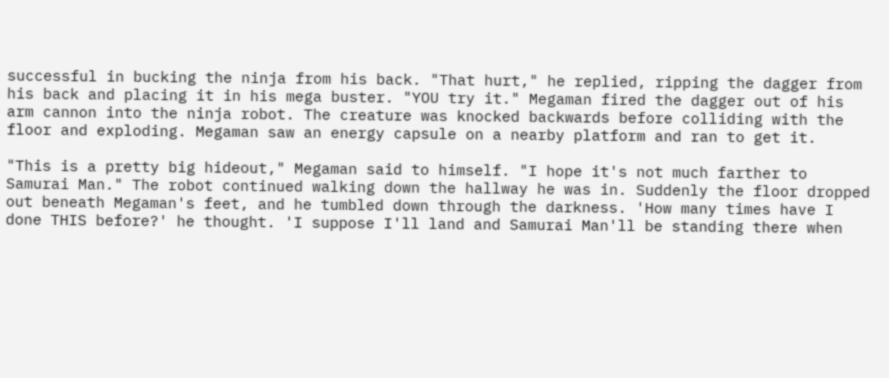successful in bucking the ninja from his back. "That hurt," he replied, ripping the dagger from his back and placing it in his mega buster. "YOU try it." Megaman fired the dagger out of his arm cannon into the ninja robot. The creature was knocked backwards before colliding with the floor and exploding. Megaman saw an energy capsule on a nearby platform and ran to get it.

"This is a pretty big hideout," Megaman said to himself. "I hope it's not much farther to Samurai Man." The robot continued walking down the hallway he was in. Suddenly the floor dropped out beneath Megaman's feet, and he tumbled down through the darkness. 'How many times have I done THIS before?' he thought. 'I suppose I'll land and Samurai Man'll be standing there when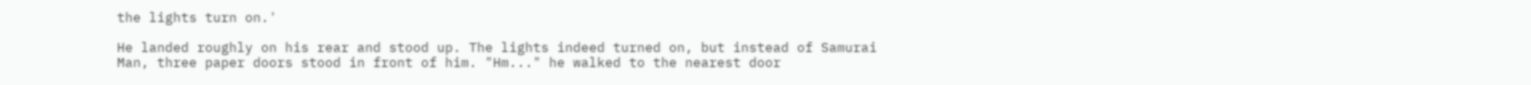the lights turn on.'

He landed roughly on his rear and stood up. The lights indeed turned on, but instead of Samurai Man, three paper doors stood in front of him. "Hm..." he walked to the nearest door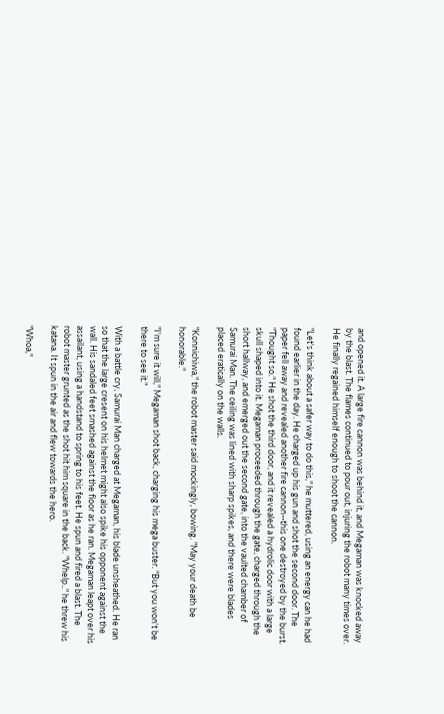and opened it. A large fire cannon was behind it, and Megaman was knocked away by the blast. The flames continued to pour out, injuring the robot many times over. He finally regained himself enough to shoot the cannon.

"Let's think about a safer way to do this," he muttered, using an energy can he had found earlier in the day. He charged up his gun and shot the second door. The paper fell away and revealed another fire cannon--this one destroyed by the burst. "Thought so." He shot the third door, and it revealed a hydrolic door with a large skull shaped into it. Megaman proceeded through the gate, charged through the short hallway, and emerged out the second gate, into the vaulted chamber of Samurai Man. The ceiling was lined with sharp spikes, and there were blades placed eratically on the walls.

"Konnichiwa," the robot master said mockingly, bowing. "May your death be honorable."

"I'm sure it will," Megaman shot back, charging his mega buster. "But you won't be there to see it."

With a battle cry, Samurai Man charged at Megaman, his blade unsheathed. He ran so that the large cresent on his helmet might also spike his opponent against the wall. His sandaled feet smashed against the floor as he ran. Megaman leapt over his assailant, using a handstand to spring to his feet. He spun and fired a blast. The robot master grunted as the shot hit him square in the back. "Whelp.." he threw his katana. It spun in the air and flew towards the hero.

"Whoa,"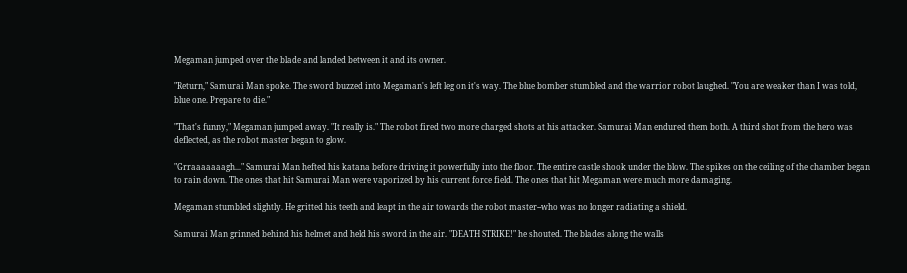Megaman jumped over the blade and landed between it and its owner.

"Return," Samurai Man spoke. The sword buzzed into Megaman's left leg on it's way. The blue bomber stumbled and the warrior robot laughed. "You are weaker than I was told, blue one. Prepare to die."

"That's funny," Megaman jumped away. "It really is." The robot fired two more charged shots at his attacker. Samurai Man endured them both. A third shot from the hero was deflected, as the robot master began to glow.

"Grraaaaaaagh..." Samurai Man hefted his katana before driving it powerfully into the floor. The entire castle shook under the blow. The spikes on the ceiling of the chamber began to rain down. The ones that hit Samurai Man were vaporized by his current force field. The ones that hit Megaman were much more damaging.

Megaman stumbled slightly. He gritted his teeth and leapt in the air towards the robot master--who was no longer radiating a shield.

Samurai Man grinned behind his helmet and held his sword in the air. "DEATH STRIKE!" he shouted. The blades along the walls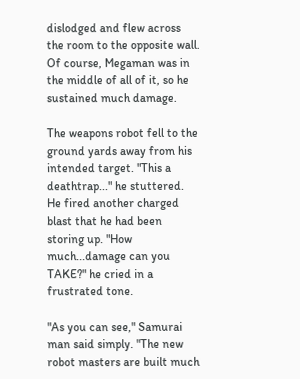dislodged and flew across the room to the opposite wall. Of course, Megaman was in the middle of all of it, so he sustained much damage.

The weapons robot fell to the ground yards away from his intended target. "This a deathtrap..." he stuttered. He fired another charged blast that he had been storing up. "How much...damage can you TAKE?" he cried in a frustrated tone.

"As you can see," Samurai man said simply. "The new robot masters are built much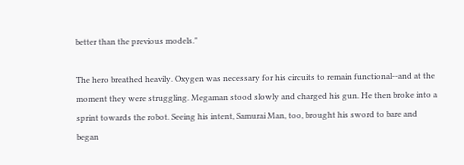better than the previous models."

The hero breathed heavily. Oxygen was necessary for his circuits to remain functional--and at the moment they were struggling. Megaman stood slowly and charged his gun. He then broke into a sprint towards the robot. Seeing his intent, Samurai Man, too, brought his sword to bare and began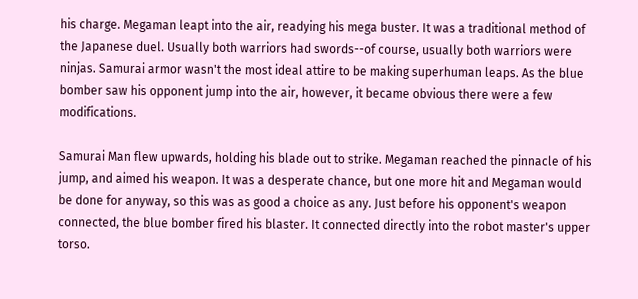his charge. Megaman leapt into the air, readying his mega buster. It was a traditional method of the Japanese duel. Usually both warriors had swords--of course, usually both warriors were ninjas. Samurai armor wasn't the most ideal attire to be making superhuman leaps. As the blue bomber saw his opponent jump into the air, however, it became obvious there were a few modifications.

Samurai Man flew upwards, holding his blade out to strike. Megaman reached the pinnacle of his jump, and aimed his weapon. It was a desperate chance, but one more hit and Megaman would be done for anyway, so this was as good a choice as any. Just before his opponent's weapon connected, the blue bomber fired his blaster. It connected directly into the robot master's upper torso.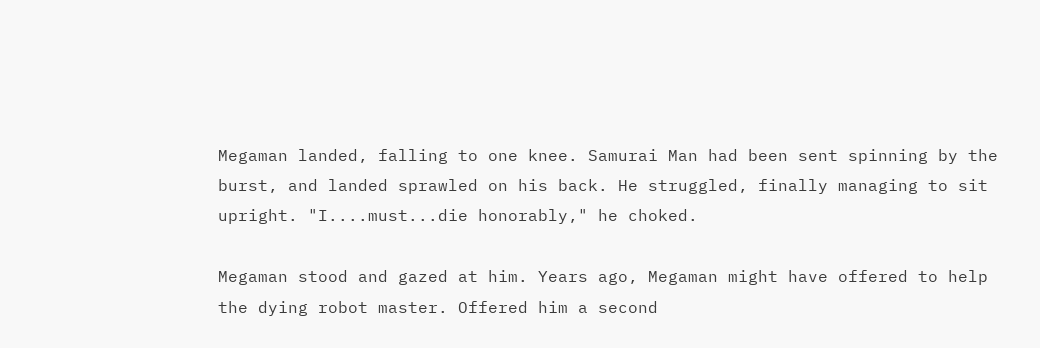Megaman landed, falling to one knee. Samurai Man had been sent spinning by the burst, and landed sprawled on his back. He struggled, finally managing to sit upright. "I....must...die honorably," he choked.

Megaman stood and gazed at him. Years ago, Megaman might have offered to help the dying robot master. Offered him a second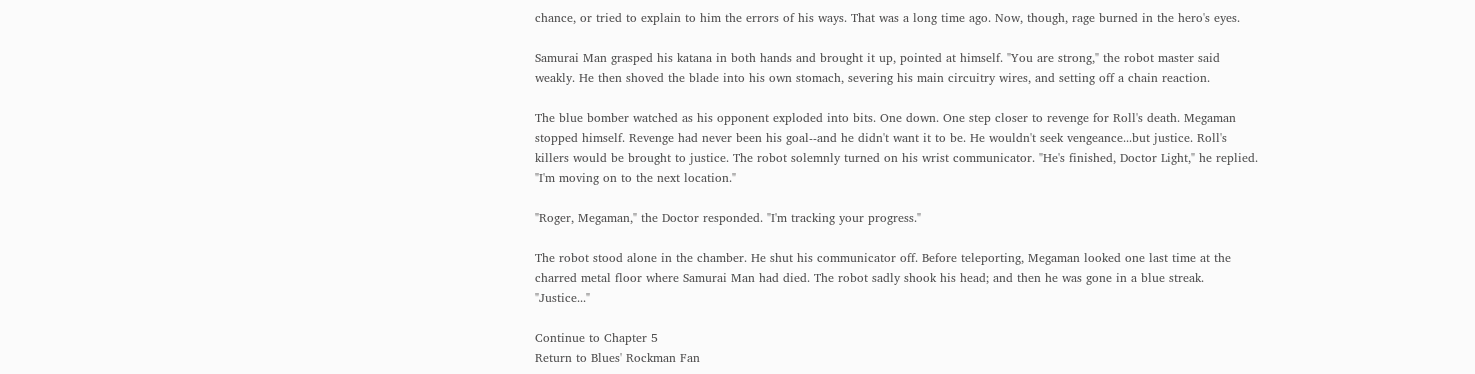chance, or tried to explain to him the errors of his ways. That was a long time ago. Now, though, rage burned in the hero's eyes.

Samurai Man grasped his katana in both hands and brought it up, pointed at himself. "You are strong," the robot master said weakly. He then shoved the blade into his own stomach, severing his main circuitry wires, and setting off a chain reaction.

The blue bomber watched as his opponent exploded into bits. One down. One step closer to revenge for Roll's death. Megaman stopped himself. Revenge had never been his goal--and he didn't want it to be. He wouldn't seek vengeance...but justice. Roll's killers would be brought to justice. The robot solemnly turned on his wrist communicator. "He's finished, Doctor Light," he replied. "I'm moving on to the next location."

"Roger, Megaman," the Doctor responded. "I'm tracking your progress."

The robot stood alone in the chamber. He shut his communicator off. Before teleporting, Megaman looked one last time at the charred metal floor where Samurai Man had died. The robot sadly shook his head; and then he was gone in a blue streak. "Justice..."

Continue to Chapter 5
Return to Blues' Rockman Fan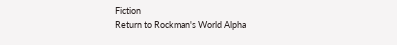Fiction
Return to Rockman's World Alpha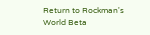Return to Rockman's World Beta